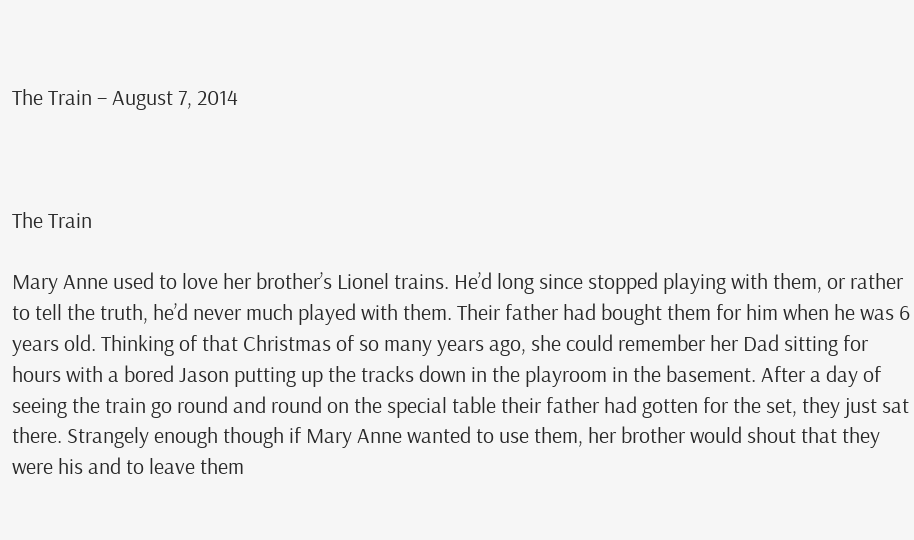The Train – August 7, 2014



The Train

Mary Anne used to love her brother’s Lionel trains. He’d long since stopped playing with them, or rather to tell the truth, he’d never much played with them. Their father had bought them for him when he was 6 years old. Thinking of that Christmas of so many years ago, she could remember her Dad sitting for hours with a bored Jason putting up the tracks down in the playroom in the basement. After a day of seeing the train go round and round on the special table their father had gotten for the set, they just sat there. Strangely enough though if Mary Anne wanted to use them, her brother would shout that they were his and to leave them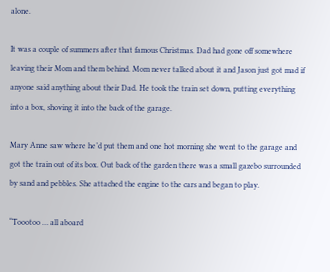alone.

It was a couple of summers after that famous Christmas. Dad had gone off somewhere leaving their Mom and them behind. Mom never talked about it and Jason just got mad if anyone said anything about their Dad. He took the train set down, putting everything into a box, shoving it into the back of the garage.

Mary Anne saw where he’d put them and one hot morning she went to the garage and got the train out of its box. Out back of the garden there was a small gazebo surrounded by sand and pebbles. She attached the engine to the cars and began to play.

“Toootoo … all aboard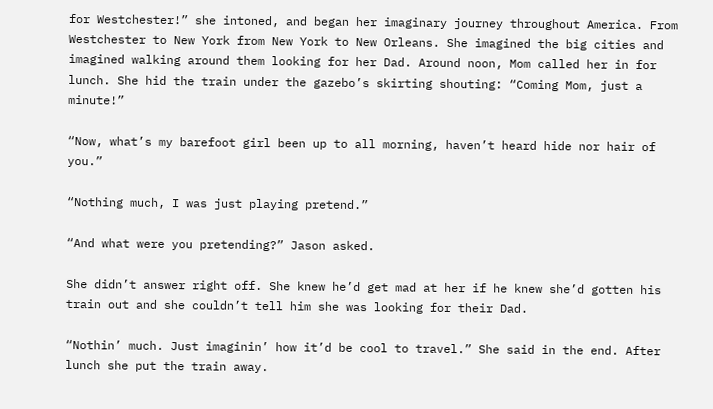for Westchester!” she intoned, and began her imaginary journey throughout America. From Westchester to New York from New York to New Orleans. She imagined the big cities and imagined walking around them looking for her Dad. Around noon, Mom called her in for lunch. She hid the train under the gazebo’s skirting shouting: “Coming Mom, just a minute!”

“Now, what’s my barefoot girl been up to all morning, haven’t heard hide nor hair of you.”

“Nothing much, I was just playing pretend.”

“And what were you pretending?” Jason asked.

She didn’t answer right off. She knew he’d get mad at her if he knew she’d gotten his train out and she couldn’t tell him she was looking for their Dad.

“Nothin’ much. Just imaginin’ how it’d be cool to travel.” She said in the end. After lunch she put the train away.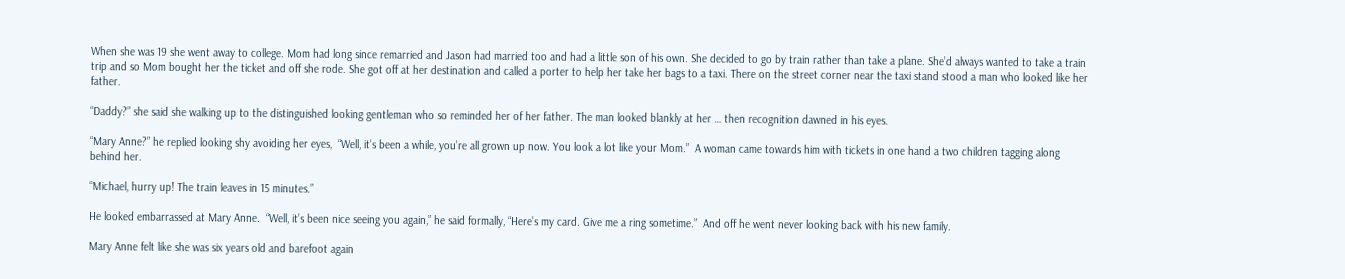When she was 19 she went away to college. Mom had long since remarried and Jason had married too and had a little son of his own. She decided to go by train rather than take a plane. She’d always wanted to take a train trip and so Mom bought her the ticket and off she rode. She got off at her destination and called a porter to help her take her bags to a taxi. There on the street corner near the taxi stand stood a man who looked like her father.

“Daddy?” she said she walking up to the distinguished looking gentleman who so reminded her of her father. The man looked blankly at her … then recognition dawned in his eyes.

“Mary Anne?” he replied looking shy avoiding her eyes,  “Well, it’s been a while, you’re all grown up now. You look a lot like your Mom.”  A woman came towards him with tickets in one hand a two children tagging along behind her.

“Michael, hurry up! The train leaves in 15 minutes.”

He looked embarrassed at Mary Anne.  “Well, it’s been nice seeing you again,” he said formally, “Here’s my card. Give me a ring sometime.”  And off he went never looking back with his new family.

Mary Anne felt like she was six years old and barefoot again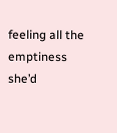feeling all the emptiness she’d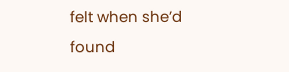felt when she’d found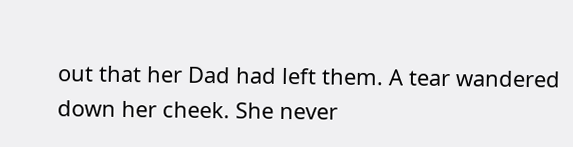out that her Dad had left them. A tear wandered down her cheek. She never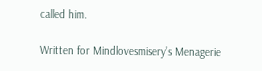called him.

Written for Mindlovesmisery’s Menagerie